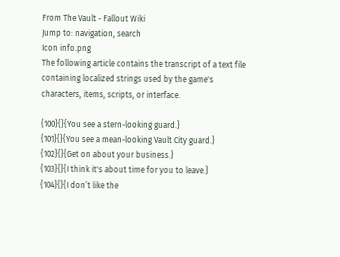From The Vault - Fallout Wiki
Jump to: navigation, search
Icon info.png
The following article contains the transcript of a text file containing localized strings used by the game's characters, items, scripts, or interface.

{100}{}{You see a stern-looking guard.}
{101}{}{You see a mean-looking Vault City guard.}
{102}{}{Get on about your business.}
{103}{}{I think it's about time for you to leave.}
{104}{}{I don’t like the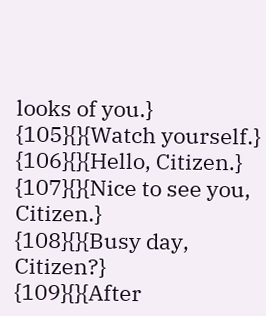looks of you.}
{105}{}{Watch yourself.}
{106}{}{Hello, Citizen.}
{107}{}{Nice to see you, Citizen.}
{108}{}{Busy day, Citizen?}
{109}{}{After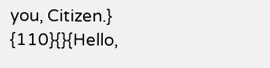you, Citizen.}
{110}{}{Hello,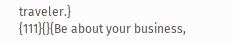traveler.}
{111}{}{Be about your business,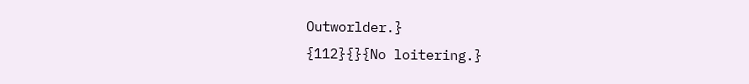Outworlder.}
{112}{}{No loitering.}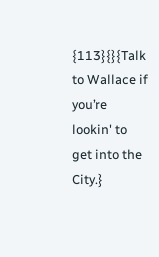{113}{}{Talk to Wallace if you’re lookin' to get into the City.}